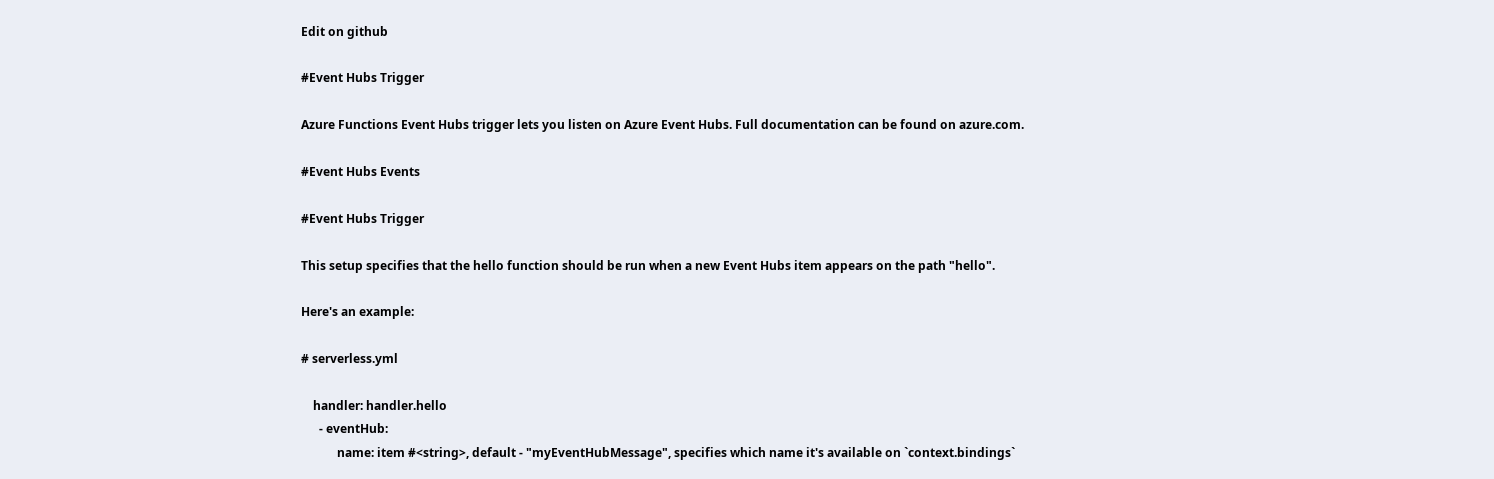Edit on github

#Event Hubs Trigger

Azure Functions Event Hubs trigger lets you listen on Azure Event Hubs. Full documentation can be found on azure.com.

#Event Hubs Events

#Event Hubs Trigger

This setup specifies that the hello function should be run when a new Event Hubs item appears on the path "hello".

Here's an example:

# serverless.yml

    handler: handler.hello
      - eventHub:
            name: item #<string>, default - "myEventHubMessage", specifies which name it's available on `context.bindings`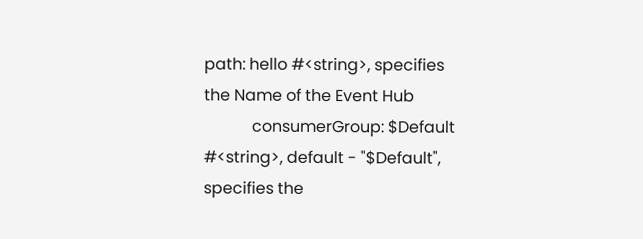path: hello #<string>, specifies the Name of the Event Hub
            consumerGroup: $Default #<string>, default - "$Default", specifies the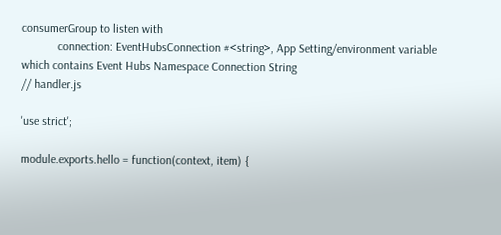consumerGroup to listen with
            connection: EventHubsConnection #<string>, App Setting/environment variable which contains Event Hubs Namespace Connection String
// handler.js

'use strict';

module.exports.hello = function(context, item) {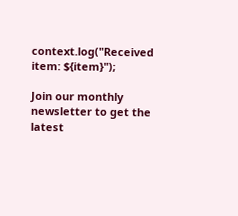context.log("Received item: ${item}");

Join our monthly newsletter to get the latest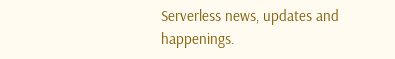Serverless news, updates and happenings.